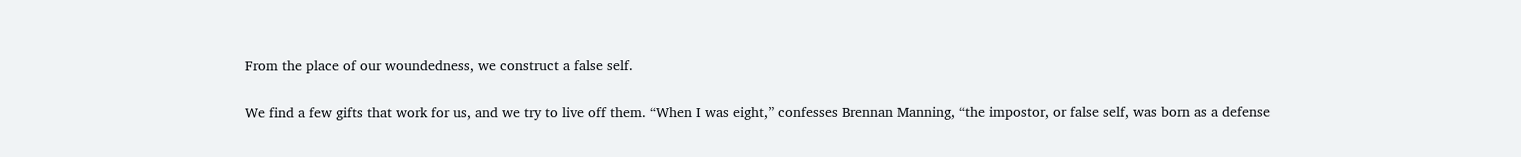From the place of our woundedness, we construct a false self.

We find a few gifts that work for us, and we try to live off them. “When I was eight,” confesses Brennan Manning, “the impostor, or false self, was born as a defense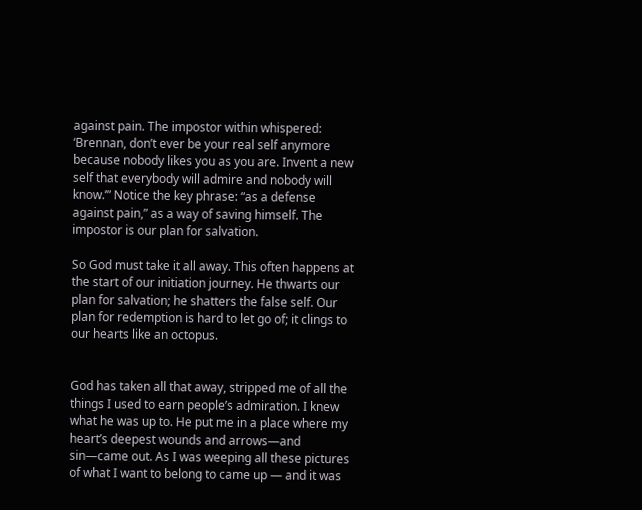against pain. The impostor within whispered: ‘Brennan, don’t ever be your real self anymore because nobody likes you as you are. Invent a new self that everybody will admire and nobody will know.’” Notice the key phrase: “as a defense against pain,” as a way of saving himself. The impostor is our plan for salvation.

So God must take it all away. This often happens at the start of our initiation journey. He thwarts our plan for salvation; he shatters the false self. Our plan for redemption is hard to let go of; it clings to our hearts like an octopus.


God has taken all that away, stripped me of all the things I used to earn people’s admiration. I knew what he was up to. He put me in a place where my heart’s deepest wounds and arrows—and sin—came out. As I was weeping all these pictures of what I want to belong to came up — and it was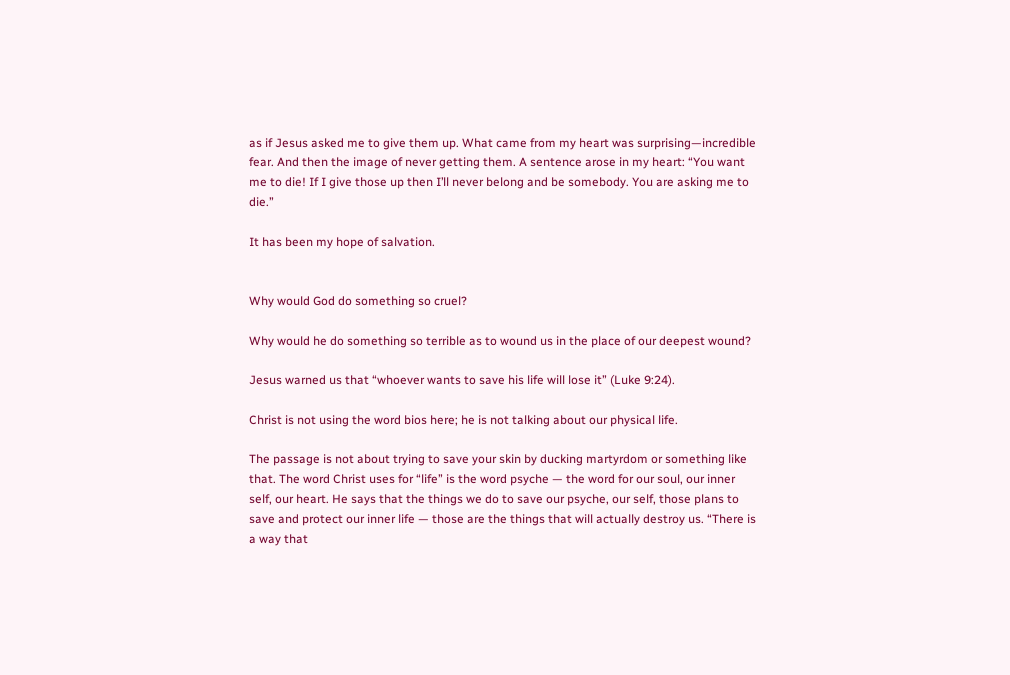as if Jesus asked me to give them up. What came from my heart was surprising—incredible fear. And then the image of never getting them. A sentence arose in my heart: “You want me to die! If I give those up then I’ll never belong and be somebody. You are asking me to die.”

It has been my hope of salvation.


Why would God do something so cruel?

Why would he do something so terrible as to wound us in the place of our deepest wound?

Jesus warned us that “whoever wants to save his life will lose it” (Luke 9:24).

Christ is not using the word bios here; he is not talking about our physical life.

The passage is not about trying to save your skin by ducking martyrdom or something like that. The word Christ uses for “life” is the word psyche — the word for our soul, our inner self, our heart. He says that the things we do to save our psyche, our self, those plans to save and protect our inner life — those are the things that will actually destroy us. “There is a way that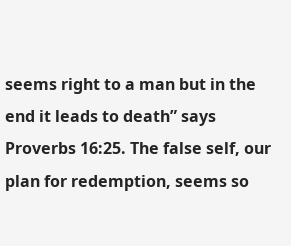seems right to a man but in the end it leads to death” says Proverbs 16:25. The false self, our plan for redemption, seems so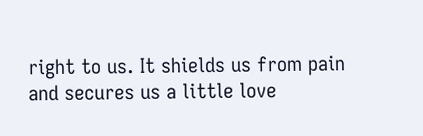right to us. It shields us from pain and secures us a little love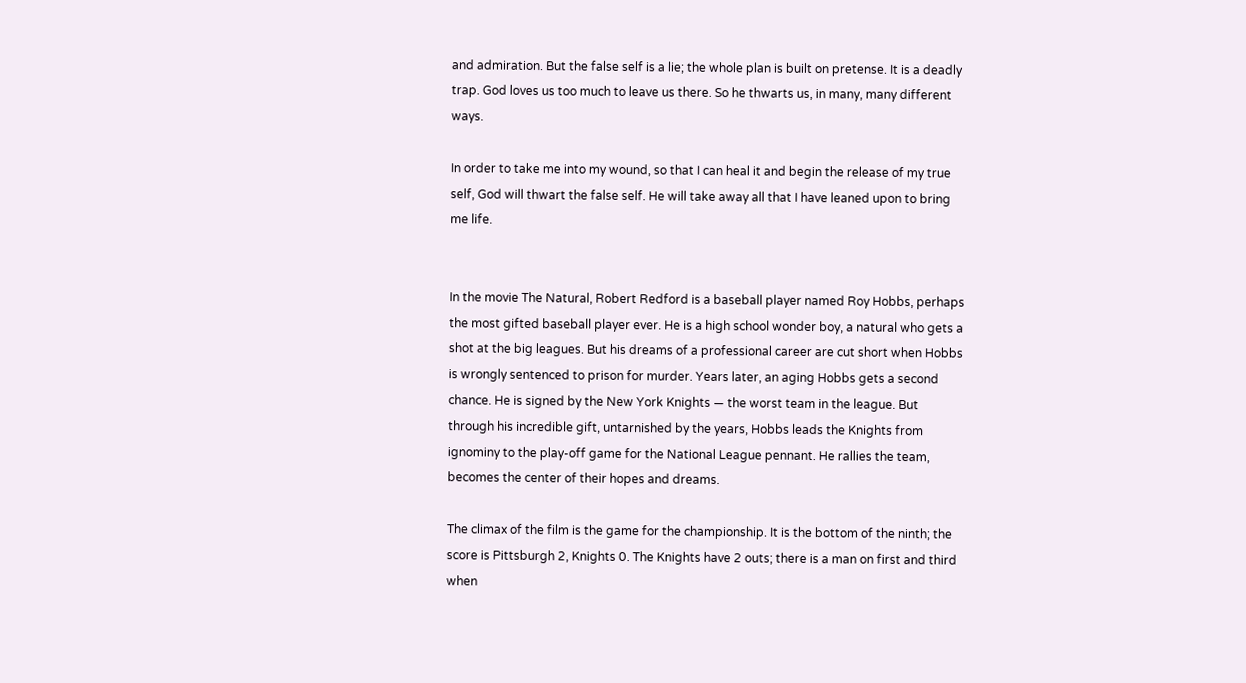and admiration. But the false self is a lie; the whole plan is built on pretense. It is a deadly trap. God loves us too much to leave us there. So he thwarts us, in many, many different ways.

In order to take me into my wound, so that I can heal it and begin the release of my true self, God will thwart the false self. He will take away all that I have leaned upon to bring me life.


In the movie The Natural, Robert Redford is a baseball player named Roy Hobbs, perhaps the most gifted baseball player ever. He is a high school wonder boy, a natural who gets a shot at the big leagues. But his dreams of a professional career are cut short when Hobbs is wrongly sentenced to prison for murder. Years later, an aging Hobbs gets a second chance. He is signed by the New York Knights — the worst team in the league. But through his incredible gift, untarnished by the years, Hobbs leads the Knights from ignominy to the play-off game for the National League pennant. He rallies the team, becomes the center of their hopes and dreams.

The climax of the film is the game for the championship. It is the bottom of the ninth; the score is Pittsburgh 2, Knights 0. The Knights have 2 outs; there is a man on first and third when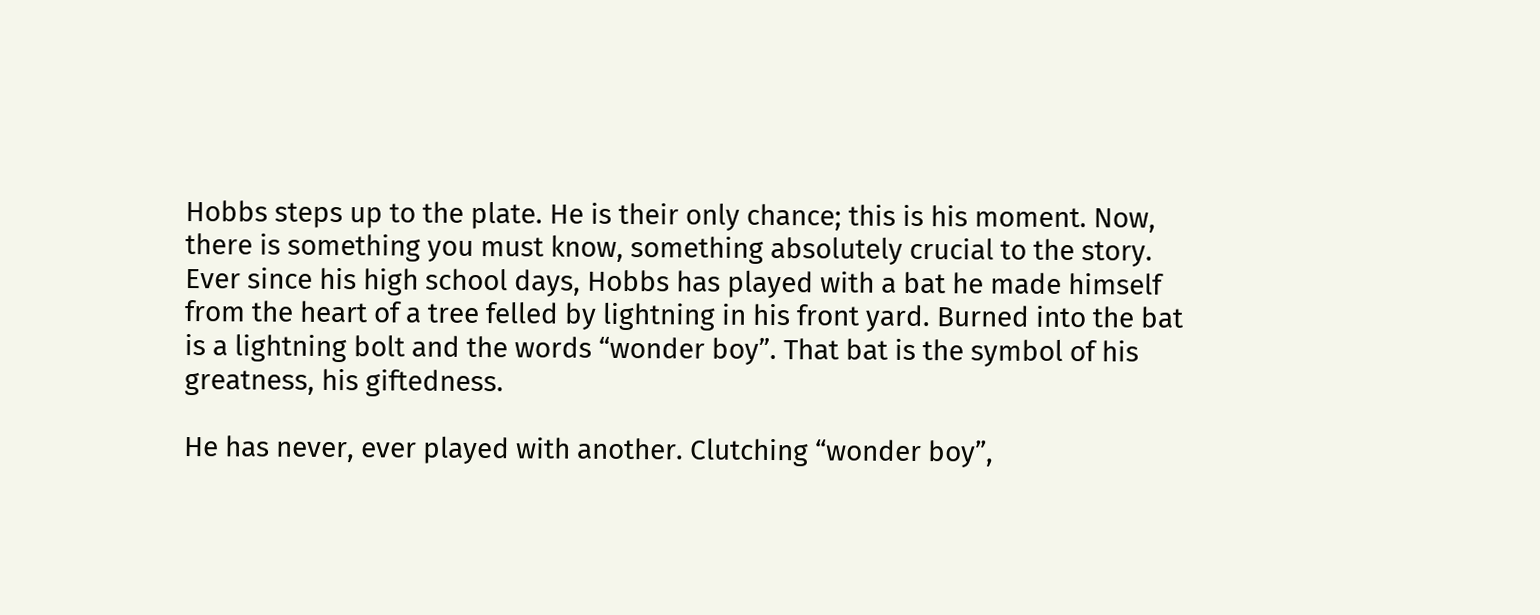Hobbs steps up to the plate. He is their only chance; this is his moment. Now, there is something you must know, something absolutely crucial to the story. Ever since his high school days, Hobbs has played with a bat he made himself from the heart of a tree felled by lightning in his front yard. Burned into the bat is a lightning bolt and the words “wonder boy”. That bat is the symbol of his greatness, his giftedness.

He has never, ever played with another. Clutching “wonder boy”,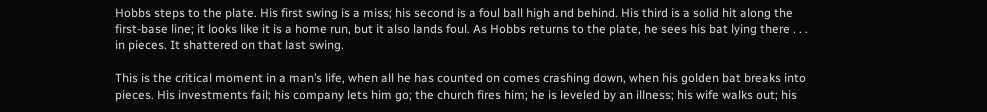Hobbs steps to the plate. His first swing is a miss; his second is a foul ball high and behind. His third is a solid hit along the first-base line; it looks like it is a home run, but it also lands foul. As Hobbs returns to the plate, he sees his bat lying there . . . in pieces. It shattered on that last swing.

This is the critical moment in a man’s life, when all he has counted on comes crashing down, when his golden bat breaks into pieces. His investments fail; his company lets him go; the church fires him; he is leveled by an illness; his wife walks out; his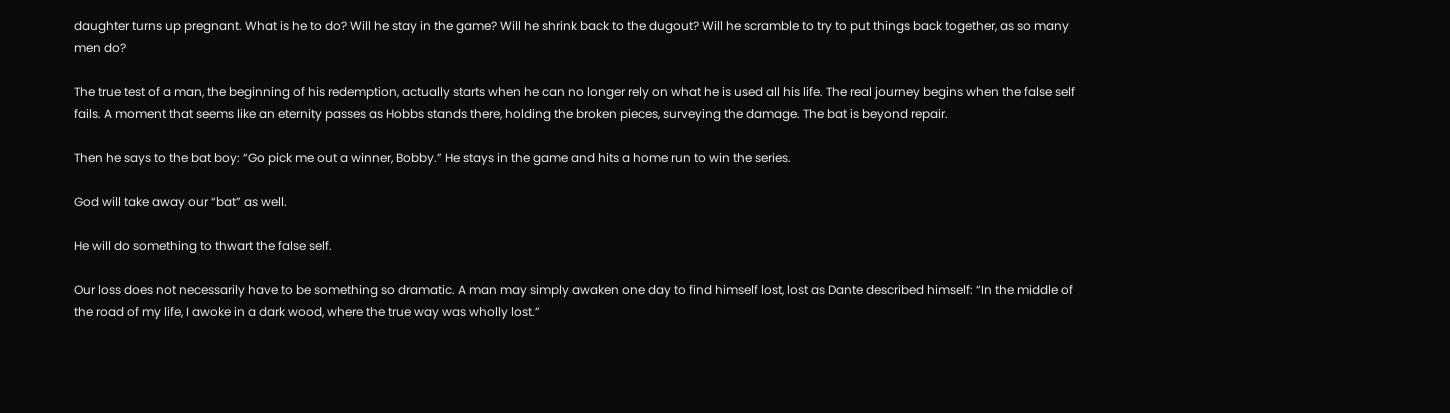daughter turns up pregnant. What is he to do? Will he stay in the game? Will he shrink back to the dugout? Will he scramble to try to put things back together, as so many men do?

The true test of a man, the beginning of his redemption, actually starts when he can no longer rely on what he is used all his life. The real journey begins when the false self fails. A moment that seems like an eternity passes as Hobbs stands there, holding the broken pieces, surveying the damage. The bat is beyond repair.

Then he says to the bat boy: “Go pick me out a winner, Bobby.” He stays in the game and hits a home run to win the series.

God will take away our “bat” as well.

He will do something to thwart the false self.

Our loss does not necessarily have to be something so dramatic. A man may simply awaken one day to find himself lost, lost as Dante described himself: “In the middle of the road of my life, I awoke in a dark wood, where the true way was wholly lost.”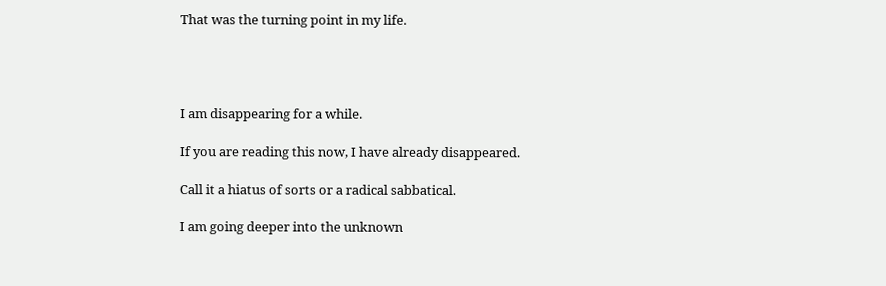That was the turning point in my life.




I am disappearing for a while.

If you are reading this now, I have already disappeared.

Call it a hiatus of sorts or a radical sabbatical.

I am going deeper into the unknown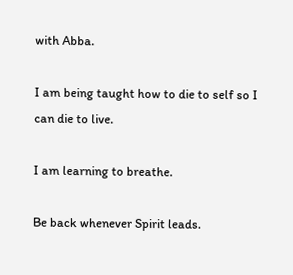with Abba.

I am being taught how to die to self so I can die to live.

I am learning to breathe.

Be back whenever Spirit leads.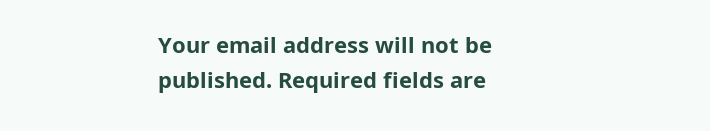Your email address will not be published. Required fields are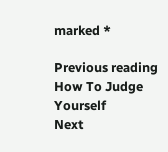marked *

Previous reading
How To Judge Yourself
Next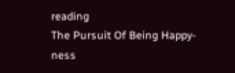reading
The Pursuit Of Being Happy-ness